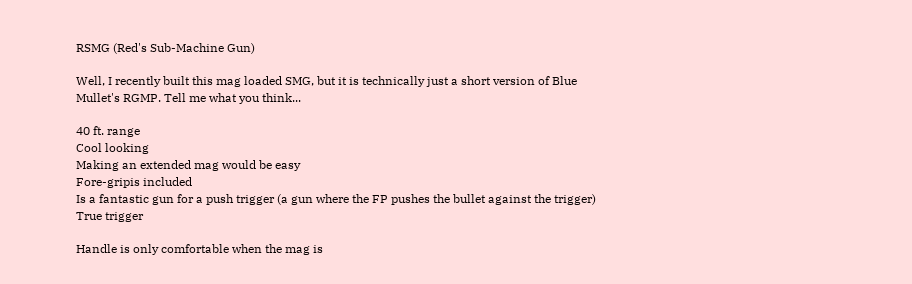RSMG (Red's Sub-Machine Gun)

Well, I recently built this mag loaded SMG, but it is technically just a short version of Blue Mullet's RGMP. Tell me what you think...

40 ft. range
Cool looking
Making an extended mag would be easy
Fore-gripis included
Is a fantastic gun for a push trigger (a gun where the FP pushes the bullet against the trigger)
True trigger

Handle is only comfortable when the mag is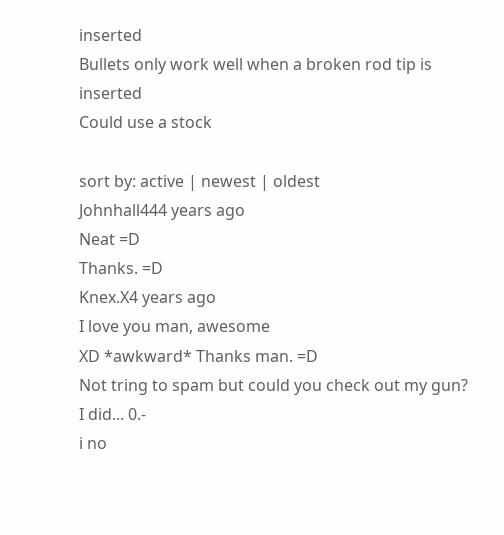inserted
Bullets only work well when a broken rod tip is inserted
Could use a stock

sort by: active | newest | oldest
Johnhall444 years ago
Neat =D
Thanks. =D
Knex.X4 years ago
I love you man, awesome
XD *awkward* Thanks man. =D
Not tring to spam but could you check out my gun?
I did... 0.-
i no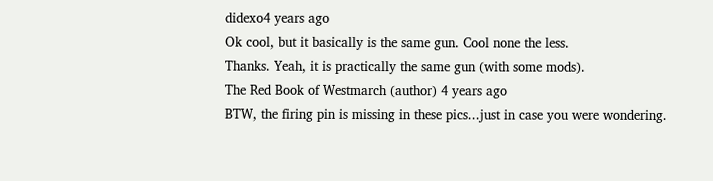didexo4 years ago
Ok cool, but it basically is the same gun. Cool none the less.
Thanks. Yeah, it is practically the same gun (with some mods).
The Red Book of Westmarch (author) 4 years ago
BTW, the firing pin is missing in these pics...just in case you were wondering.